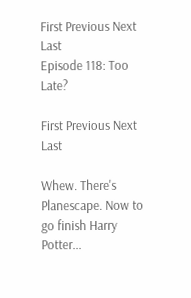First Previous Next Last
Episode 118: Too Late?

First Previous Next Last

Whew. There's Planescape. Now to go finish Harry Potter...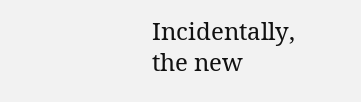Incidentally, the new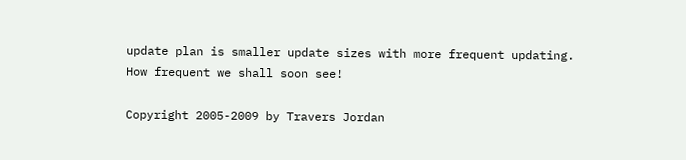update plan is smaller update sizes with more frequent updating. How frequent we shall soon see!

Copyright 2005-2009 by Travers Jordan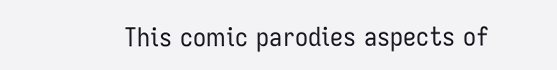This comic parodies aspects of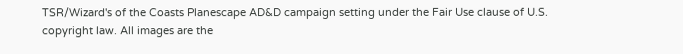TSR/Wizard's of the Coasts Planescape AD&D campaign setting under the Fair Use clause of U.S. copyright law. All images are the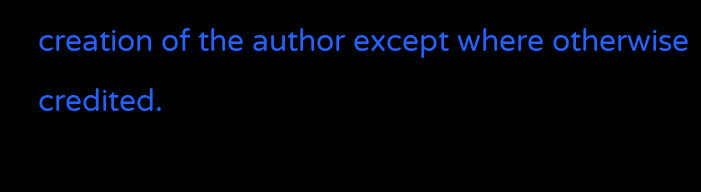creation of the author except where otherwise credited.